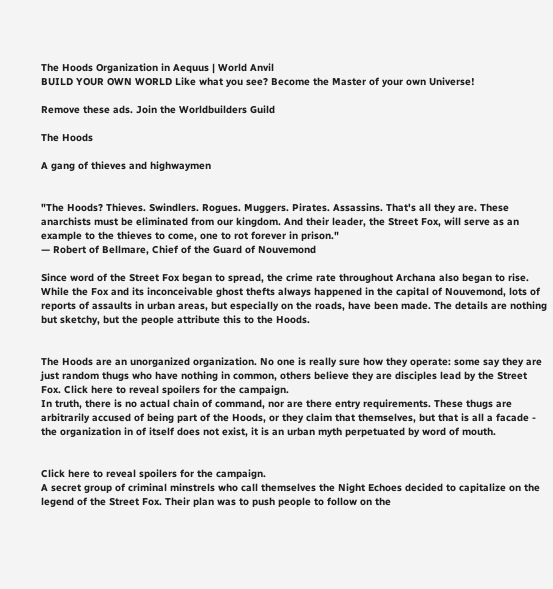The Hoods Organization in Aequus | World Anvil
BUILD YOUR OWN WORLD Like what you see? Become the Master of your own Universe!

Remove these ads. Join the Worldbuilders Guild

The Hoods

A gang of thieves and highwaymen


"The Hoods? Thieves. Swindlers. Rogues. Muggers. Pirates. Assassins. That's all they are. These anarchists must be eliminated from our kingdom. And their leader, the Street Fox, will serve as an example to the thieves to come, one to rot forever in prison."
— Robert of Bellmare, Chief of the Guard of Nouvemond

Since word of the Street Fox began to spread, the crime rate throughout Archana also began to rise. While the Fox and its inconceivable ghost thefts always happened in the capital of Nouvemond, lots of reports of assaults in urban areas, but especially on the roads, have been made. The details are nothing but sketchy, but the people attribute this to the Hoods.


The Hoods are an unorganized organization. No one is really sure how they operate: some say they are just random thugs who have nothing in common, others believe they are disciples lead by the Street Fox. Click here to reveal spoilers for the campaign.
In truth, there is no actual chain of command, nor are there entry requirements. These thugs are arbitrarily accused of being part of the Hoods, or they claim that themselves, but that is all a facade - the organization in of itself does not exist, it is an urban myth perpetuated by word of mouth.


Click here to reveal spoilers for the campaign.
A secret group of criminal minstrels who call themselves the Night Echoes decided to capitalize on the legend of the Street Fox. Their plan was to push people to follow on the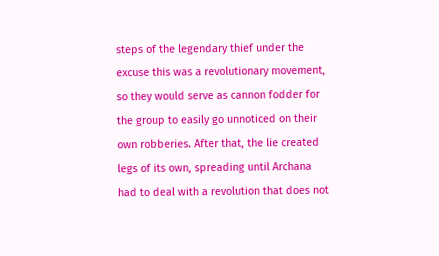steps of the legendary thief under the excuse this was a revolutionary movement, so they would serve as cannon fodder for the group to easily go unnoticed on their own robberies. After that, the lie created legs of its own, spreading until Archana had to deal with a revolution that does not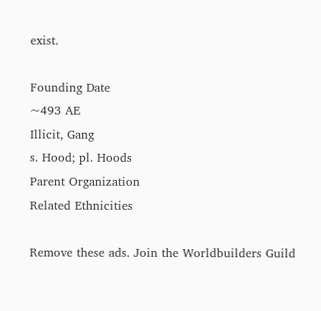exist.

Founding Date
~493 AE
Illicit, Gang
s. Hood; pl. Hoods
Parent Organization
Related Ethnicities

Remove these ads. Join the Worldbuilders Guild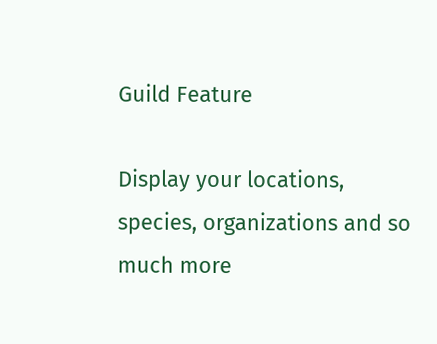Guild Feature

Display your locations, species, organizations and so much more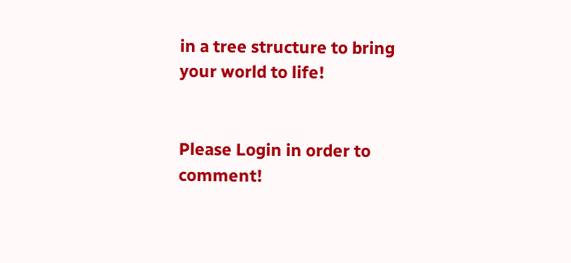in a tree structure to bring your world to life!


Please Login in order to comment!